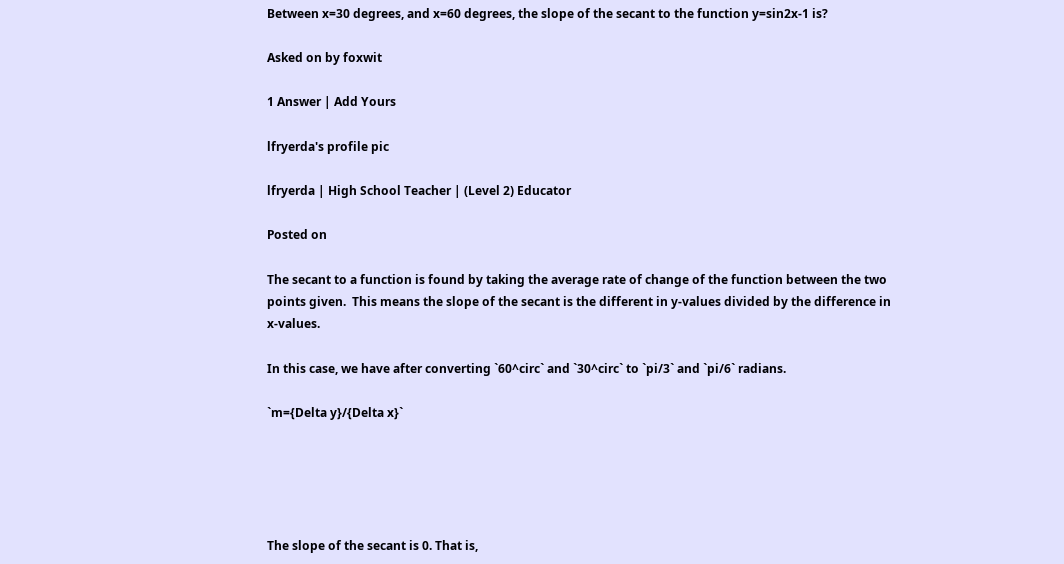Between x=30 degrees, and x=60 degrees, the slope of the secant to the function y=sin2x-1 is?

Asked on by foxwit

1 Answer | Add Yours

lfryerda's profile pic

lfryerda | High School Teacher | (Level 2) Educator

Posted on

The secant to a function is found by taking the average rate of change of the function between the two points given.  This means the slope of the secant is the different in y-values divided by the difference in x-values.

In this case, we have after converting `60^circ` and `30^circ` to `pi/3` and `pi/6` radians.

`m={Delta y}/{Delta x}`





The slope of the secant is 0. That is,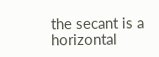the secant is a horizontal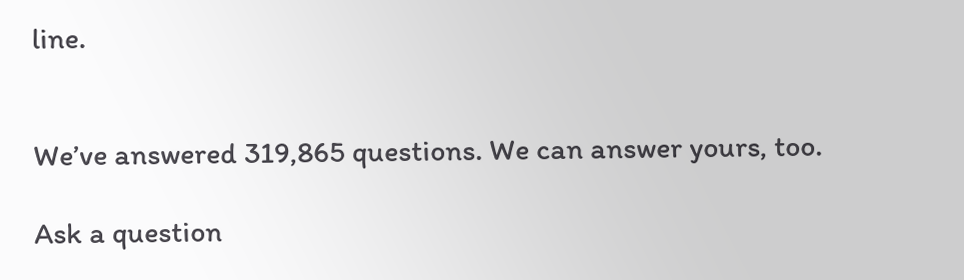line.


We’ve answered 319,865 questions. We can answer yours, too.

Ask a question